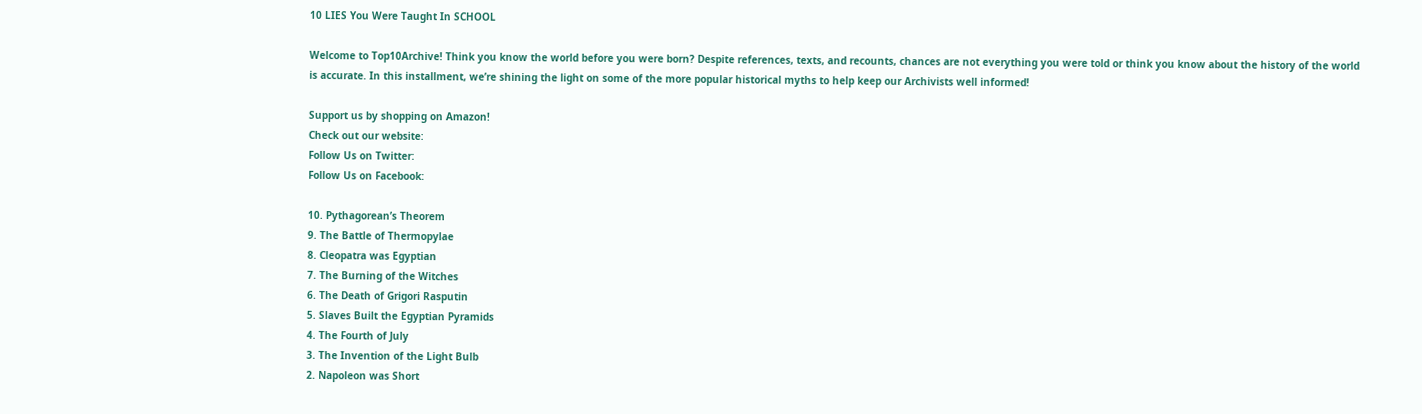10 LIES You Were Taught In SCHOOL

Welcome to Top10Archive! Think you know the world before you were born? Despite references, texts, and recounts, chances are not everything you were told or think you know about the history of the world is accurate. In this installment, we’re shining the light on some of the more popular historical myths to help keep our Archivists well informed!

Support us by shopping on Amazon!
Check out our website:
Follow Us on Twitter:
Follow Us on Facebook:

10. Pythagorean’s Theorem
9. The Battle of Thermopylae
8. Cleopatra was Egyptian
7. The Burning of the Witches
6. The Death of Grigori Rasputin
5. Slaves Built the Egyptian Pyramids
4. The Fourth of July
3. The Invention of the Light Bulb
2. Napoleon was Short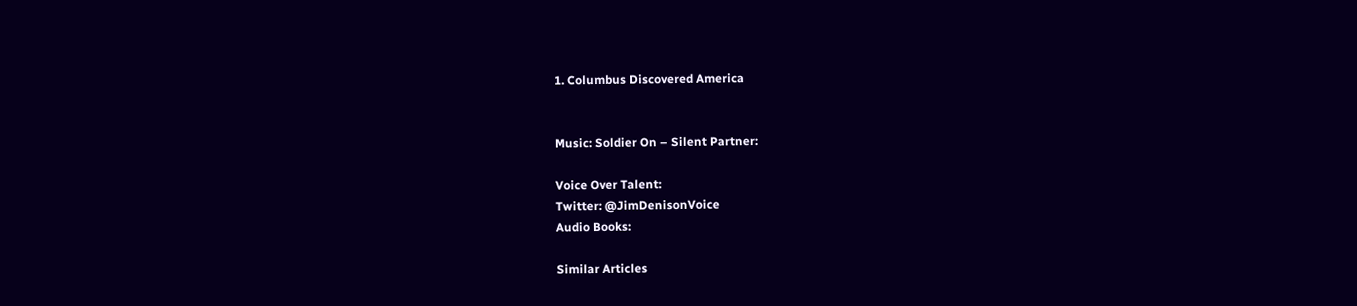1. Columbus Discovered America


Music: Soldier On – Silent Partner:

Voice Over Talent:
Twitter: @JimDenisonVoice
Audio Books:

Similar Articles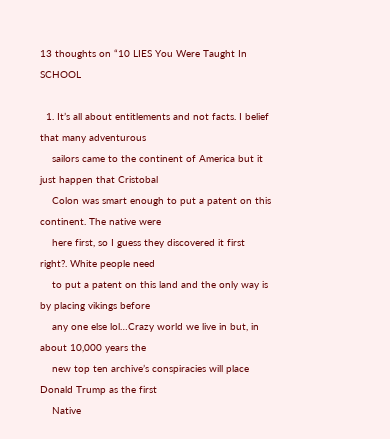13 thoughts on “10 LIES You Were Taught In SCHOOL

  1. It’s all about entitlements and not facts. I belief that many adventurous
    sailors came to the continent of America but it just happen that Cristobal
    Colon was smart enough to put a patent on this continent. The native were
    here first, so I guess they discovered it first right?. White people need
    to put a patent on this land and the only way is by placing vikings before
    any one else lol…Crazy world we live in but, in about 10,000 years the
    new top ten archive’s conspiracies will place Donald Trump as the first
    Native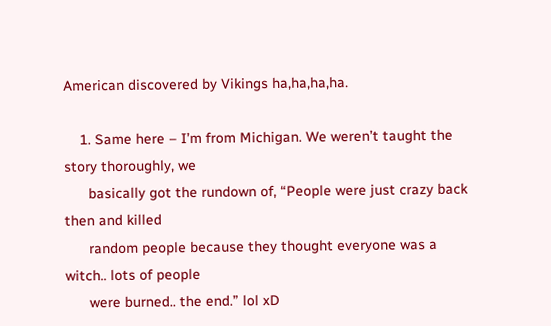American discovered by Vikings ha,ha,ha,ha.

    1. Same here – I’m from Michigan. We weren’t taught the story thoroughly, we
      basically got the rundown of, “People were just crazy back then and killed
      random people because they thought everyone was a witch.. lots of people
      were burned.. the end.” lol xD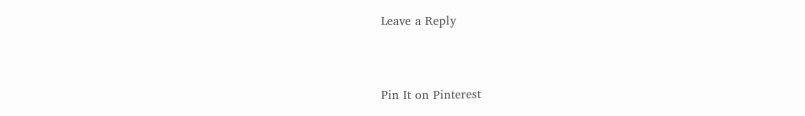Leave a Reply


Pin It on Pinterest